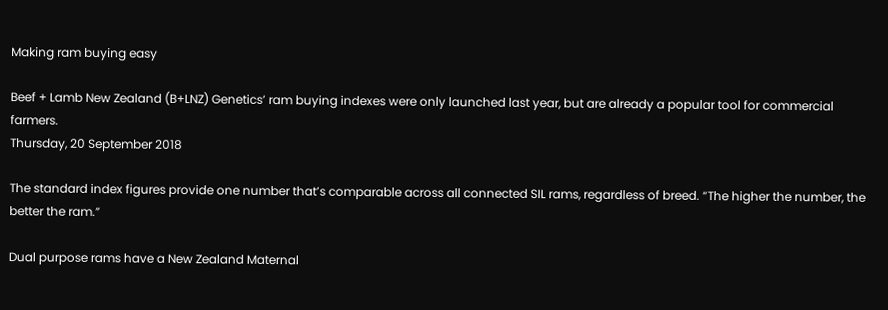Making ram buying easy

Beef + Lamb New Zealand (B+LNZ) Genetics’ ram buying indexes were only launched last year, but are already a popular tool for commercial farmers.
Thursday, 20 September 2018

The standard index figures provide one number that’s comparable across all connected SIL rams, regardless of breed. “The higher the number, the better the ram.”

Dual purpose rams have a New Zealand Maternal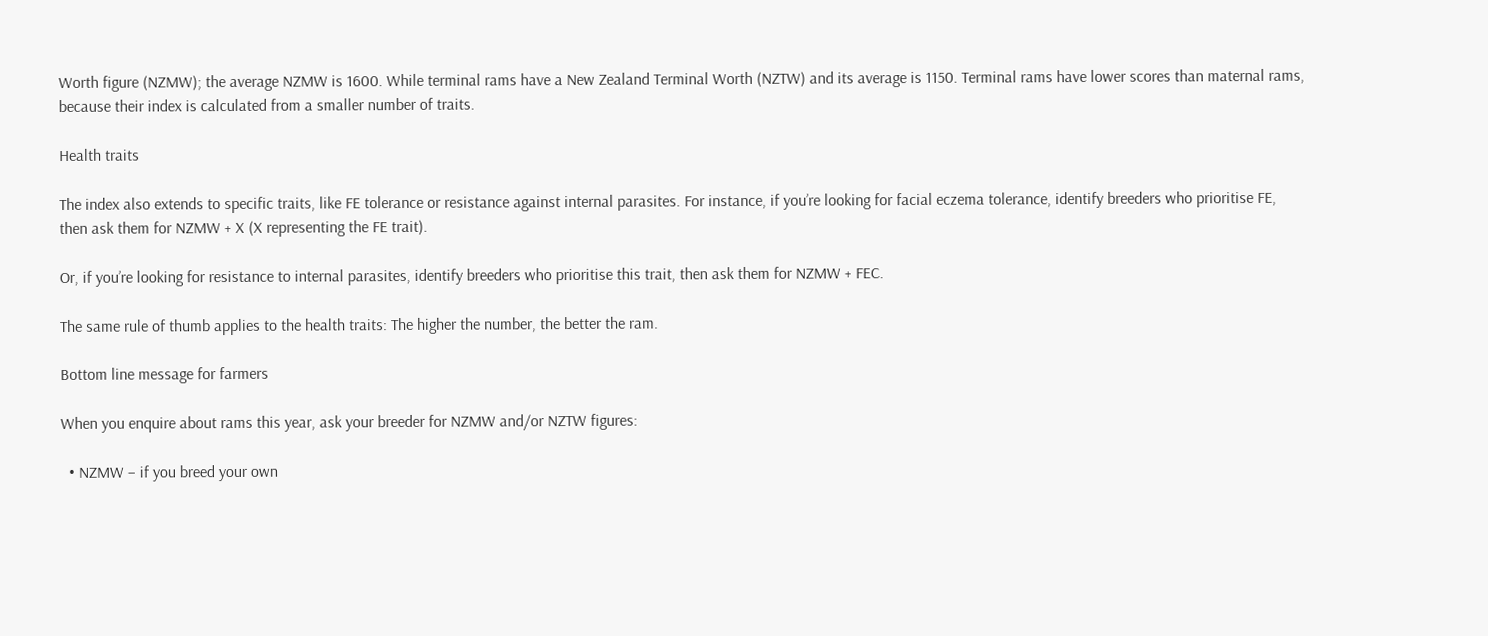Worth figure (NZMW); the average NZMW is 1600. While terminal rams have a New Zealand Terminal Worth (NZTW) and its average is 1150. Terminal rams have lower scores than maternal rams, because their index is calculated from a smaller number of traits.

Health traits

The index also extends to specific traits, like FE tolerance or resistance against internal parasites. For instance, if you’re looking for facial eczema tolerance, identify breeders who prioritise FE, then ask them for NZMW + X (X representing the FE trait).

Or, if you’re looking for resistance to internal parasites, identify breeders who prioritise this trait, then ask them for NZMW + FEC.

The same rule of thumb applies to the health traits: The higher the number, the better the ram.

Bottom line message for farmers

When you enquire about rams this year, ask your breeder for NZMW and/or NZTW figures:

  • NZMW – if you breed your own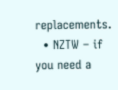replacements.
  • NZTW – if you need a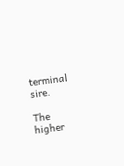terminal sire.

The higher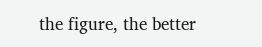the figure, the better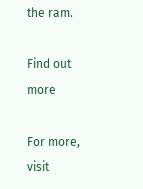the ram.

Find out more

For more, visit